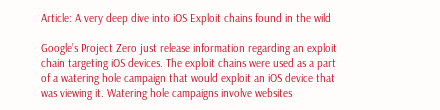Article: A very deep dive into iOS Exploit chains found in the wild

Google’s Project Zero just release information regarding an exploit chain targeting iOS devices. The exploit chains were used as a part of a watering hole campaign that would exploit an iOS device that was viewing it. Watering hole campaigns involve websites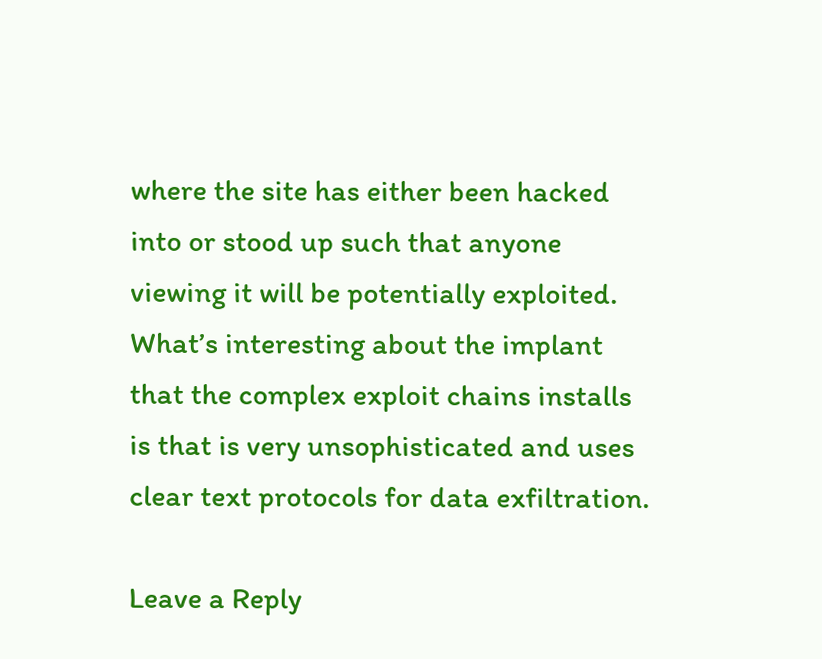where the site has either been hacked into or stood up such that anyone viewing it will be potentially exploited. What’s interesting about the implant that the complex exploit chains installs is that is very unsophisticated and uses clear text protocols for data exfiltration.

Leave a Reply